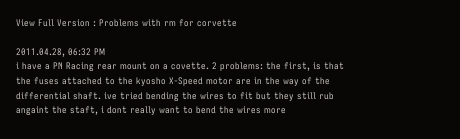View Full Version : Problems with rm for corvette

2011.04.28, 06:32 PM
i have a PN Racing rear mount on a covette. 2 problems: the first, is that the fuses attached to the kyosho X-Speed motor are in the way of the differential shaft. ive tried bending the wires to fit but they still rub angaint the staft, i dont really want to bend the wires more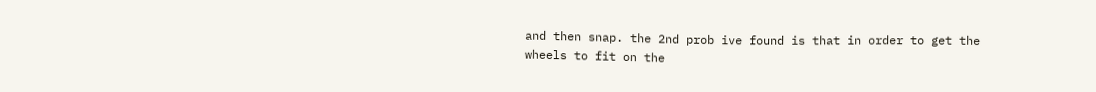and then snap. the 2nd prob ive found is that in order to get the wheels to fit on the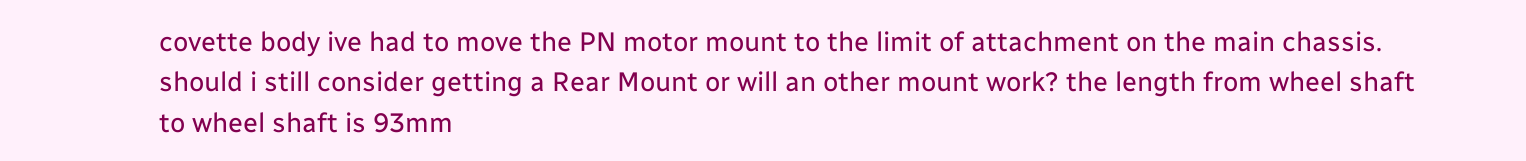covette body ive had to move the PN motor mount to the limit of attachment on the main chassis. should i still consider getting a Rear Mount or will an other mount work? the length from wheel shaft to wheel shaft is 93mm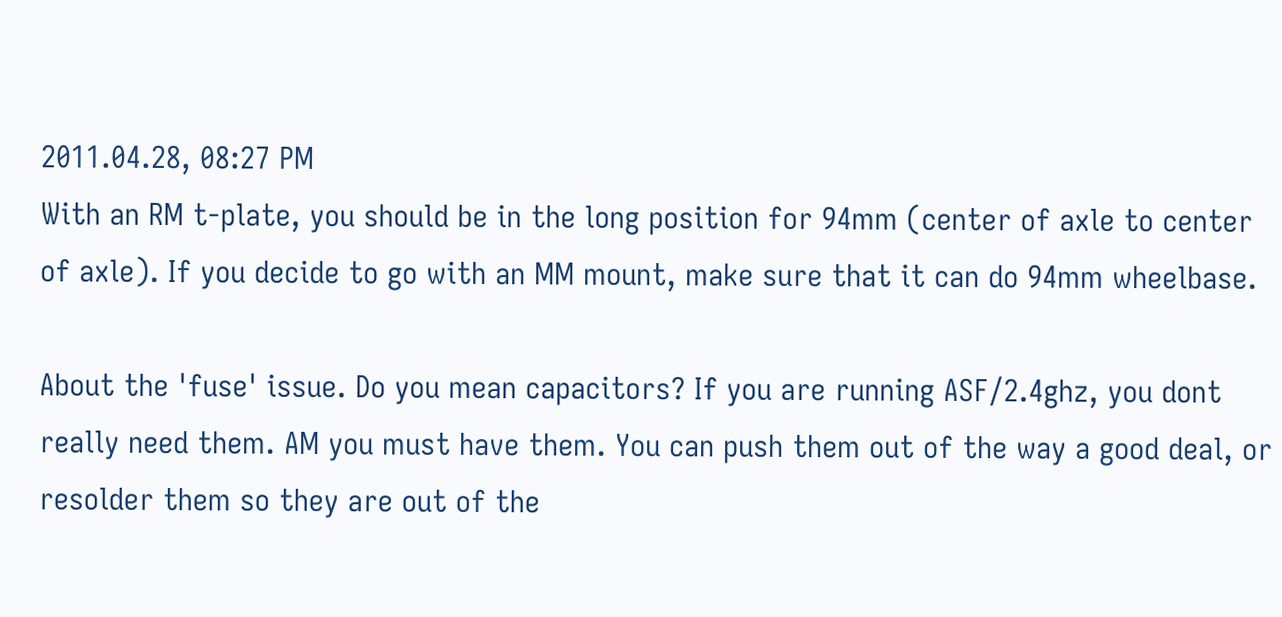2011.04.28, 08:27 PM
With an RM t-plate, you should be in the long position for 94mm (center of axle to center of axle). If you decide to go with an MM mount, make sure that it can do 94mm wheelbase.

About the 'fuse' issue. Do you mean capacitors? If you are running ASF/2.4ghz, you dont really need them. AM you must have them. You can push them out of the way a good deal, or resolder them so they are out of the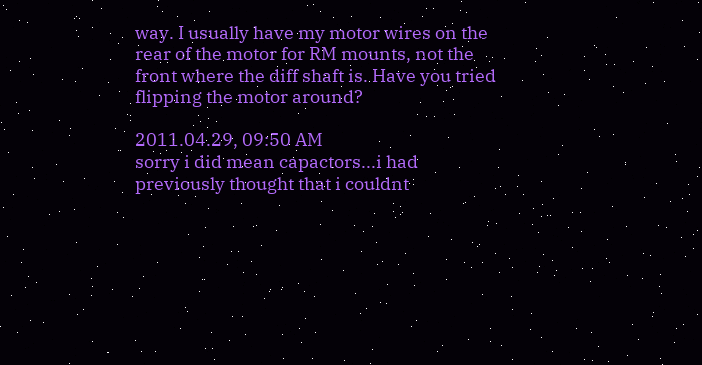way. I usually have my motor wires on the rear of the motor for RM mounts, not the front where the diff shaft is. Have you tried flipping the motor around?

2011.04.29, 09:50 AM
sorry i did mean capactors...i had previously thought that i couldnt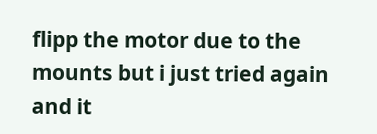flipp the motor due to the mounts but i just tried again and it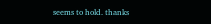seems to hold. thanks